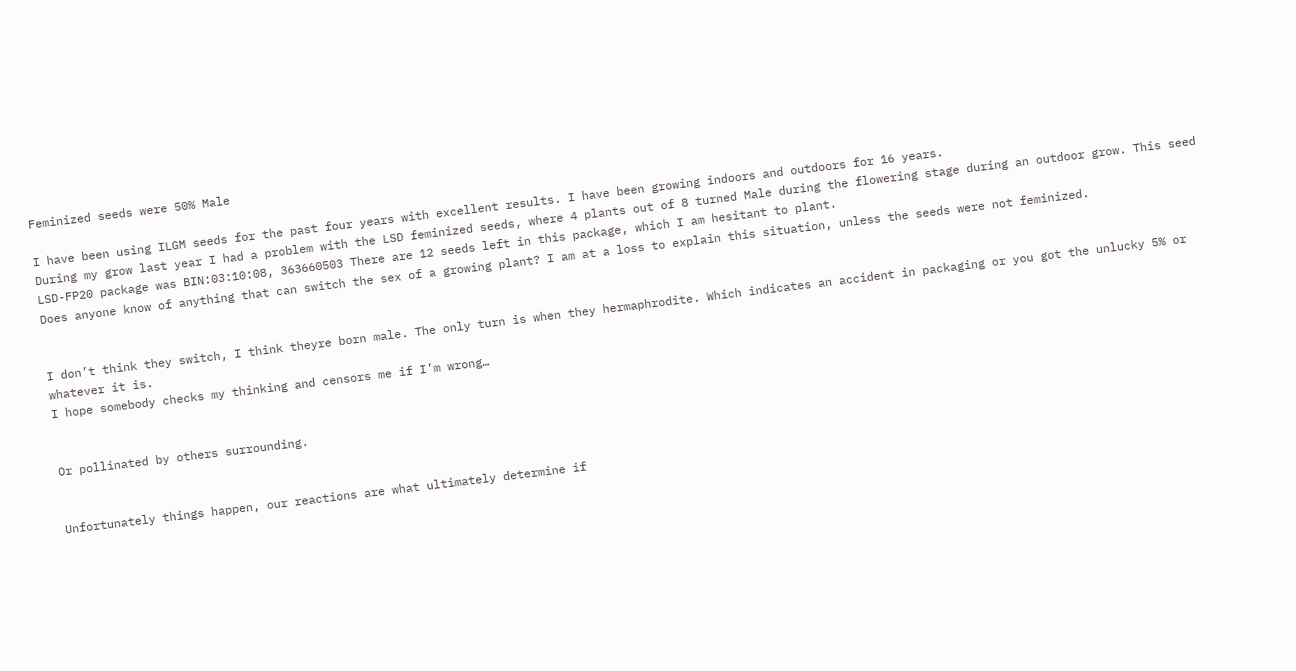Feminized seeds were 50% Male

I have been using ILGM seeds for the past four years with excellent results. I have been growing indoors and outdoors for 16 years.
During my grow last year I had a problem with the LSD feminized seeds, where 4 plants out of 8 turned Male during the flowering stage during an outdoor grow. This seed LSD-FP20 package was BIN:03:10:08, 363660503 There are 12 seeds left in this package, which I am hesitant to plant.
Does anyone know of anything that can switch the sex of a growing plant? I am at a loss to explain this situation, unless the seeds were not feminized.


I don’t think they switch, I think theyre born male. The only turn is when they hermaphrodite. Which indicates an accident in packaging or you got the unlucky 5% or whatever it is.
I hope somebody checks my thinking and censors me if I’m wrong…


Or pollinated by others surrounding.


Unfortunately things happen, our reactions are what ultimately determine if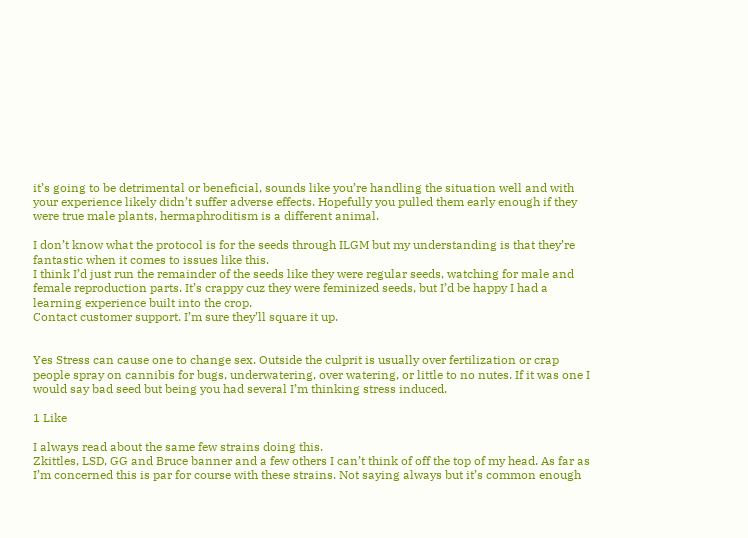it’s going to be detrimental or beneficial, sounds like you’re handling the situation well and with your experience likely didn’t suffer adverse effects. Hopefully you pulled them early enough if they were true male plants, hermaphroditism is a different animal.

I don’t know what the protocol is for the seeds through ILGM but my understanding is that they’re fantastic when it comes to issues like this.
I think I’d just run the remainder of the seeds like they were regular seeds, watching for male and female reproduction parts. It’s crappy cuz they were feminized seeds, but I’d be happy I had a learning experience built into the crop.
Contact customer support. I’m sure they’ll square it up.


Yes Stress can cause one to change sex. Outside the culprit is usually over fertilization or crap people spray on cannibis for bugs, underwatering, over watering, or little to no nutes. If it was one I would say bad seed but being you had several I’m thinking stress induced.

1 Like

I always read about the same few strains doing this.
Zkittles, LSD, GG and Bruce banner and a few others I can’t think of off the top of my head. As far as I’m concerned this is par for course with these strains. Not saying always but it’s common enough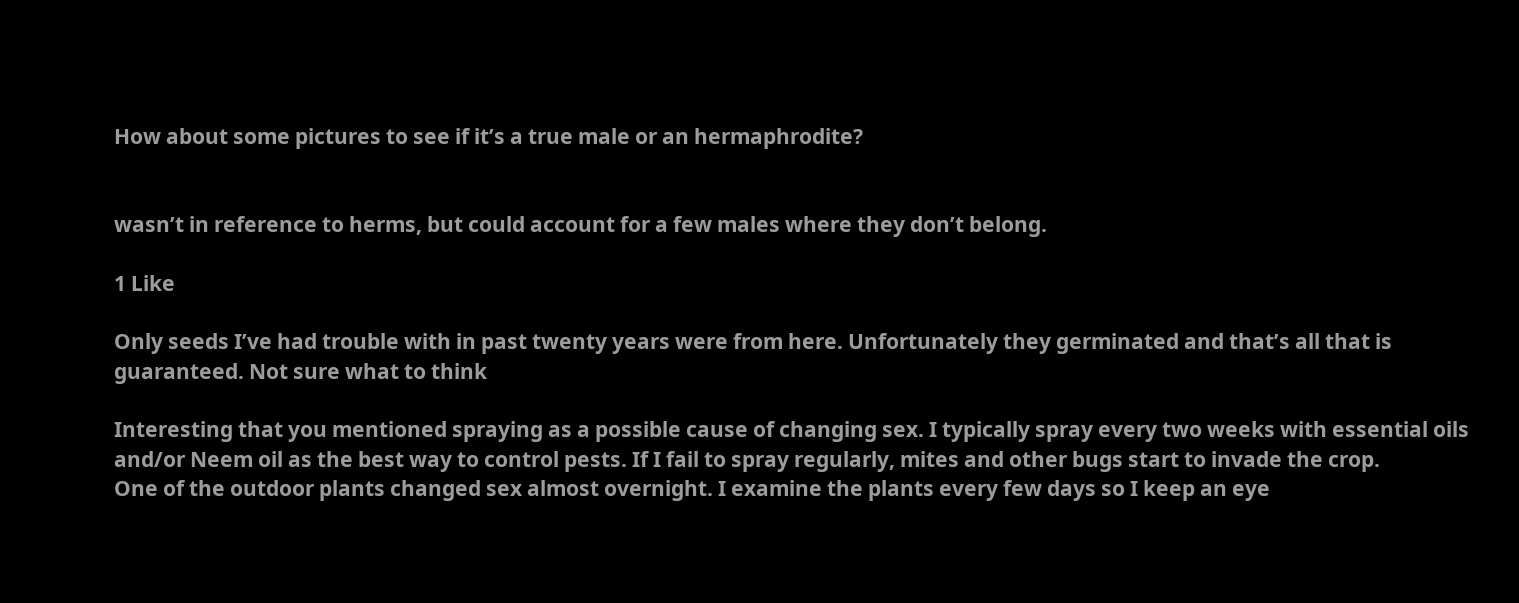How about some pictures to see if it’s a true male or an hermaphrodite?


wasn’t in reference to herms, but could account for a few males where they don’t belong.

1 Like

Only seeds I’ve had trouble with in past twenty years were from here. Unfortunately they germinated and that’s all that is guaranteed. Not sure what to think

Interesting that you mentioned spraying as a possible cause of changing sex. I typically spray every two weeks with essential oils and/or Neem oil as the best way to control pests. If I fail to spray regularly, mites and other bugs start to invade the crop.
One of the outdoor plants changed sex almost overnight. I examine the plants every few days so I keep an eye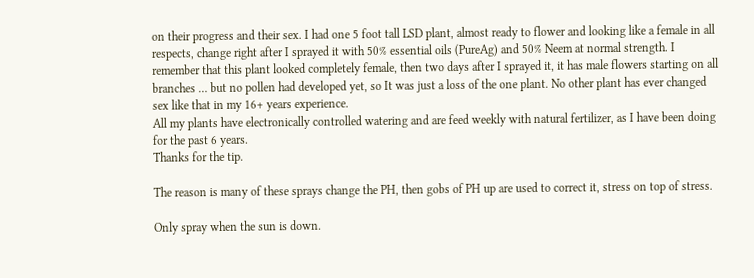on their progress and their sex. I had one 5 foot tall LSD plant, almost ready to flower and looking like a female in all respects, change right after I sprayed it with 50% essential oils (PureAg) and 50% Neem at normal strength. I remember that this plant looked completely female, then two days after I sprayed it, it has male flowers starting on all branches … but no pollen had developed yet, so It was just a loss of the one plant. No other plant has ever changed sex like that in my 16+ years experience.
All my plants have electronically controlled watering and are feed weekly with natural fertilizer, as I have been doing for the past 6 years.
Thanks for the tip.

The reason is many of these sprays change the PH, then gobs of PH up are used to correct it, stress on top of stress.

Only spray when the sun is down.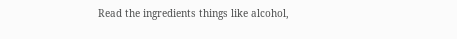Read the ingredients things like alcohol,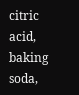citric acid, baking soda,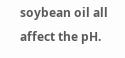soybean oil all affect the pH.